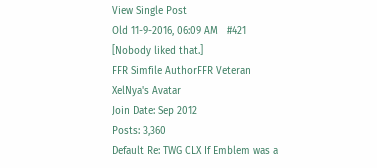View Single Post
Old 11-9-2016, 06:09 AM   #421
[Nobody liked that.]
FFR Simfile AuthorFFR Veteran
XelNya's Avatar
Join Date: Sep 2012
Posts: 3,360
Default Re: TWG CLX If Emblem was a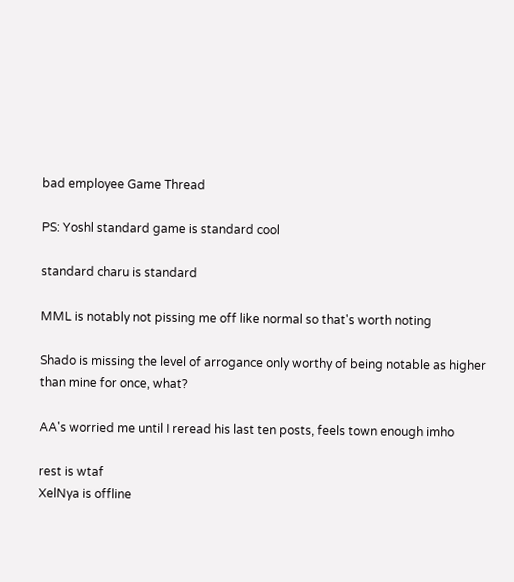bad employee Game Thread

PS: Yoshl standard game is standard cool

standard charu is standard

MML is notably not pissing me off like normal so that's worth noting

Shado is missing the level of arrogance only worthy of being notable as higher than mine for once, what?

AA's worried me until I reread his last ten posts, feels town enough imho

rest is wtaf
XelNya is offline